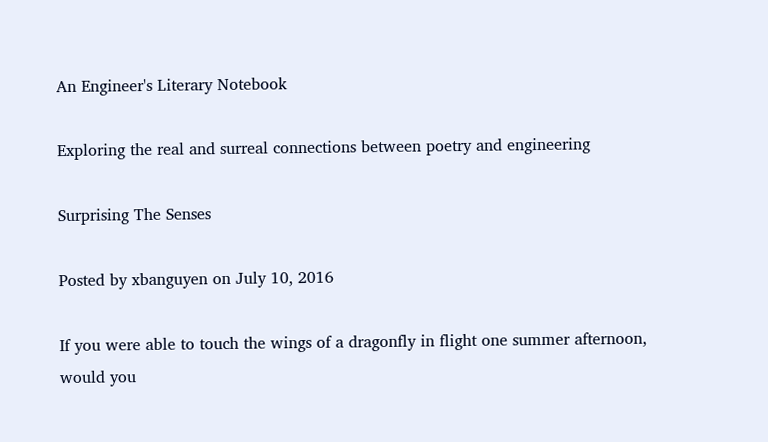An Engineer's Literary Notebook

Exploring the real and surreal connections between poetry and engineering

Surprising The Senses

Posted by xbanguyen on July 10, 2016

If you were able to touch the wings of a dragonfly in flight one summer afternoon, would you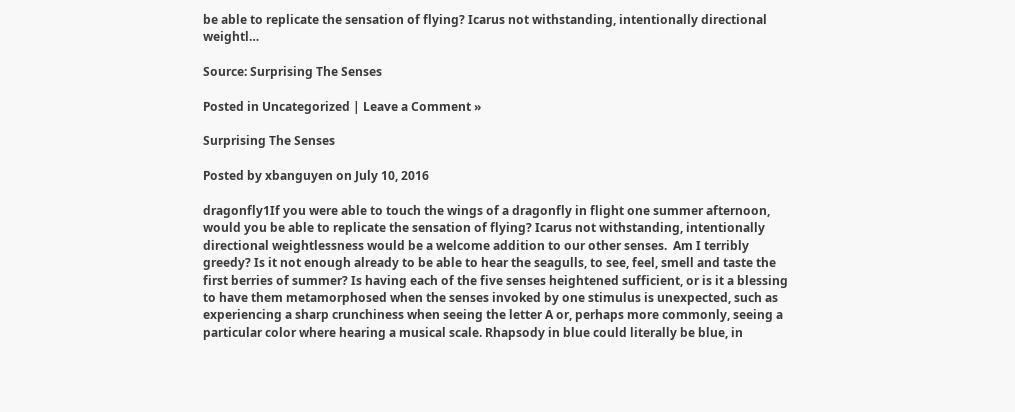be able to replicate the sensation of flying? Icarus not withstanding, intentionally directional weightl…

Source: Surprising The Senses

Posted in Uncategorized | Leave a Comment »

Surprising The Senses

Posted by xbanguyen on July 10, 2016

dragonfly1If you were able to touch the wings of a dragonfly in flight one summer afternoon, would you be able to replicate the sensation of flying? Icarus not withstanding, intentionally directional weightlessness would be a welcome addition to our other senses.  Am I terribly greedy? Is it not enough already to be able to hear the seagulls, to see, feel, smell and taste the first berries of summer? Is having each of the five senses heightened sufficient, or is it a blessing to have them metamorphosed when the senses invoked by one stimulus is unexpected, such as experiencing a sharp crunchiness when seeing the letter A or, perhaps more commonly, seeing a particular color where hearing a musical scale. Rhapsody in blue could literally be blue, in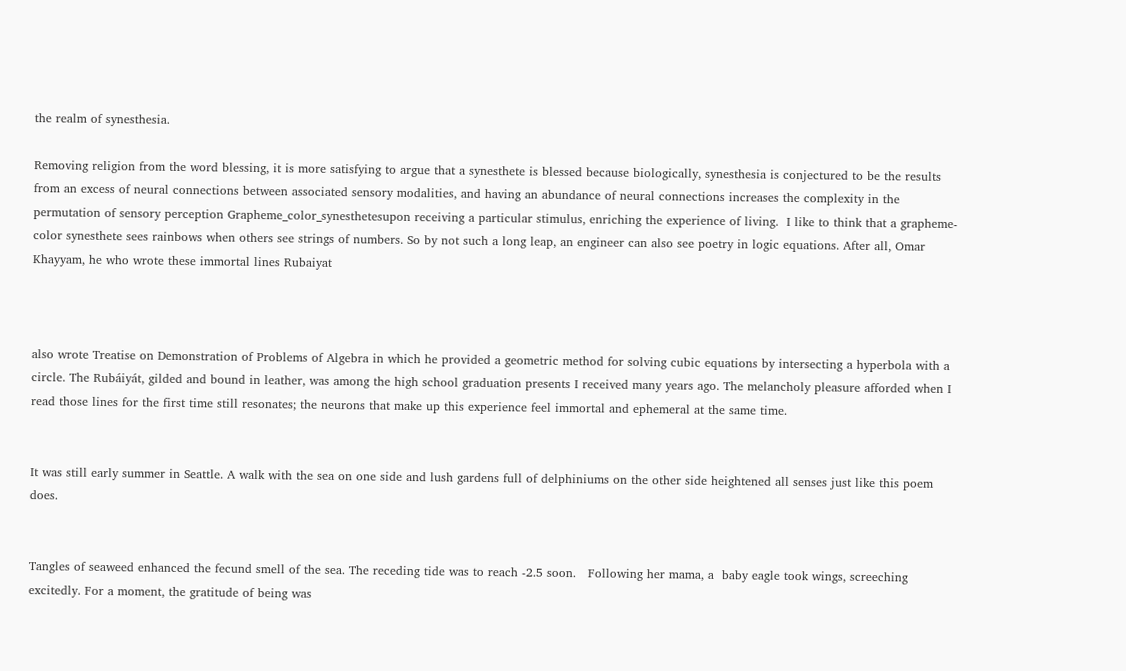the realm of synesthesia.

Removing religion from the word blessing, it is more satisfying to argue that a synesthete is blessed because biologically, synesthesia is conjectured to be the results from an excess of neural connections between associated sensory modalities, and having an abundance of neural connections increases the complexity in the permutation of sensory perception Grapheme_color_synesthetesupon receiving a particular stimulus, enriching the experience of living.  I like to think that a grapheme-color synesthete sees rainbows when others see strings of numbers. So by not such a long leap, an engineer can also see poetry in logic equations. After all, Omar Khayyam, he who wrote these immortal lines Rubaiyat



also wrote Treatise on Demonstration of Problems of Algebra in which he provided a geometric method for solving cubic equations by intersecting a hyperbola with a circle. The Rubáiyát, gilded and bound in leather, was among the high school graduation presents I received many years ago. The melancholy pleasure afforded when I read those lines for the first time still resonates; the neurons that make up this experience feel immortal and ephemeral at the same time.


It was still early summer in Seattle. A walk with the sea on one side and lush gardens full of delphiniums on the other side heightened all senses just like this poem does.


Tangles of seaweed enhanced the fecund smell of the sea. The receding tide was to reach -2.5 soon.   Following her mama, a  baby eagle took wings, screeching excitedly. For a moment, the gratitude of being was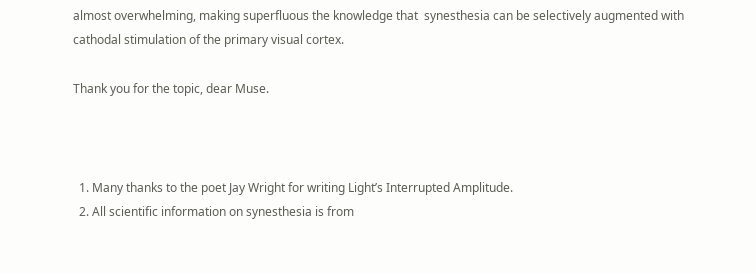almost overwhelming, making superfluous the knowledge that  synesthesia can be selectively augmented with cathodal stimulation of the primary visual cortex.

Thank you for the topic, dear Muse.



  1. Many thanks to the poet Jay Wright for writing Light’s Interrupted Amplitude.
  2. All scientific information on synesthesia is from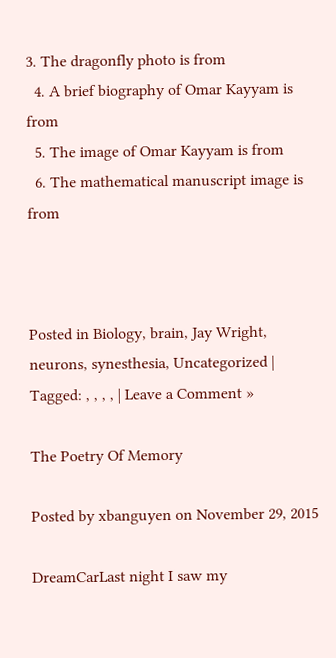3. The dragonfly photo is from
  4. A brief biography of Omar Kayyam is from
  5. The image of Omar Kayyam is from
  6. The mathematical manuscript image is from



Posted in Biology, brain, Jay Wright, neurons, synesthesia, Uncategorized | Tagged: , , , , | Leave a Comment »

The Poetry Of Memory

Posted by xbanguyen on November 29, 2015

DreamCarLast night I saw my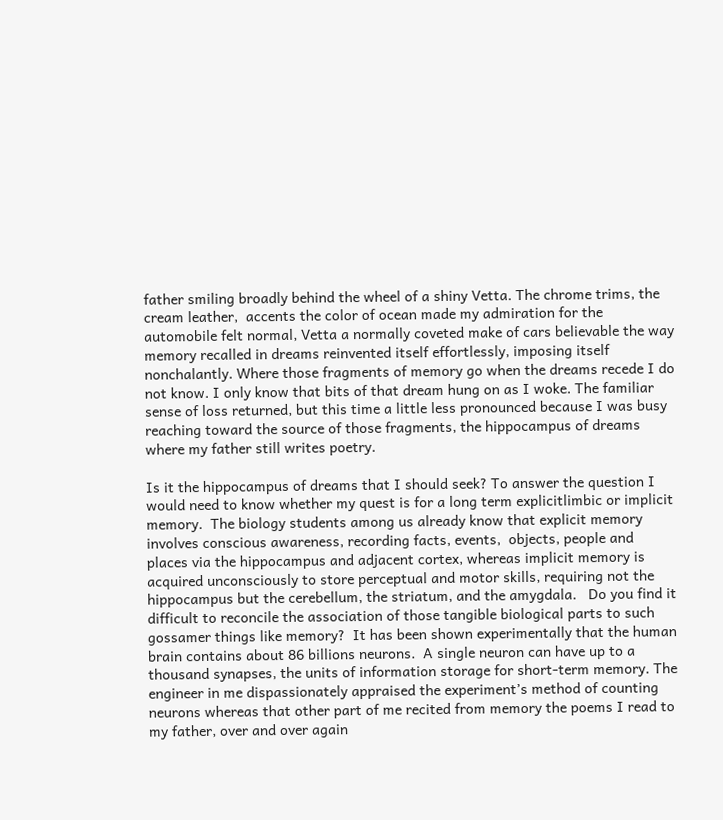father smiling broadly behind the wheel of a shiny Vetta. The chrome trims, the cream leather,  accents the color of ocean made my admiration for the automobile felt normal, Vetta a normally coveted make of cars believable the way memory recalled in dreams reinvented itself effortlessly, imposing itself nonchalantly. Where those fragments of memory go when the dreams recede I do not know. I only know that bits of that dream hung on as I woke. The familiar sense of loss returned, but this time a little less pronounced because I was busy reaching toward the source of those fragments, the hippocampus of dreams where my father still writes poetry.

Is it the hippocampus of dreams that I should seek? To answer the question I would need to know whether my quest is for a long term explicitlimbic or implicit memory.  The biology students among us already know that explicit memory involves conscious awareness, recording facts, events,  objects, people and places via the hippocampus and adjacent cortex, whereas implicit memory is acquired unconsciously to store perceptual and motor skills, requiring not the hippocampus but the cerebellum, the striatum, and the amygdala.   Do you find it difficult to reconcile the association of those tangible biological parts to such gossamer things like memory?  It has been shown experimentally that the human brain contains about 86 billions neurons.  A single neuron can have up to a thousand synapses, the units of information storage for short-term memory. The engineer in me dispassionately appraised the experiment’s method of counting neurons whereas that other part of me recited from memory the poems I read to my father, over and over again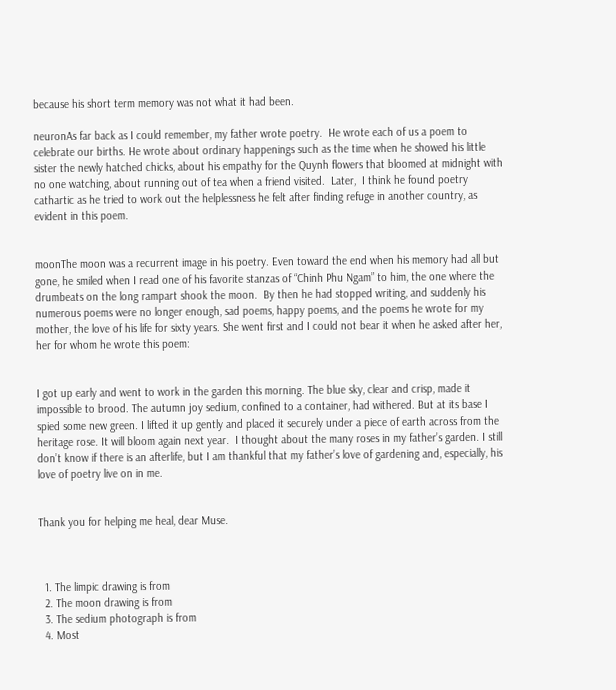because his short term memory was not what it had been.

neuronAs far back as I could remember, my father wrote poetry.  He wrote each of us a poem to celebrate our births. He wrote about ordinary happenings such as the time when he showed his little sister the newly hatched chicks, about his empathy for the Quynh flowers that bloomed at midnight with no one watching, about running out of tea when a friend visited.  Later,  I think he found poetry cathartic as he tried to work out the helplessness he felt after finding refuge in another country, as evident in this poem.


moonThe moon was a recurrent image in his poetry. Even toward the end when his memory had all but gone, he smiled when I read one of his favorite stanzas of “Chinh Phu Ngam” to him, the one where the drumbeats on the long rampart shook the moon.  By then he had stopped writing, and suddenly his numerous poems were no longer enough, sad poems, happy poems, and the poems he wrote for my mother, the love of his life for sixty years. She went first and I could not bear it when he asked after her, her for whom he wrote this poem:


I got up early and went to work in the garden this morning. The blue sky, clear and crisp, made it impossible to brood. The autumn joy sedium, confined to a container, had withered. But at its base I spied some new green. I lifted it up gently and placed it securely under a piece of earth across from the heritage rose. It will bloom again next year.  I thought about the many roses in my father’s garden. I still don’t know if there is an afterlife, but I am thankful that my father’s love of gardening and, especially, his love of poetry live on in me.


Thank you for helping me heal, dear Muse.



  1. The limpic drawing is from
  2. The moon drawing is from
  3. The sedium photograph is from
  4. Most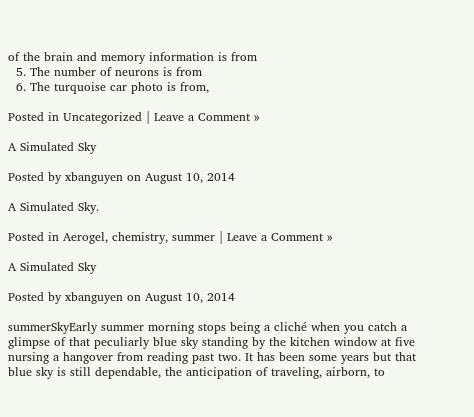of the brain and memory information is from
  5. The number of neurons is from
  6. The turquoise car photo is from,

Posted in Uncategorized | Leave a Comment »

A Simulated Sky

Posted by xbanguyen on August 10, 2014

A Simulated Sky.

Posted in Aerogel, chemistry, summer | Leave a Comment »

A Simulated Sky

Posted by xbanguyen on August 10, 2014

summerSkyEarly summer morning stops being a cliché when you catch a glimpse of that peculiarly blue sky standing by the kitchen window at five nursing a hangover from reading past two. It has been some years but that blue sky is still dependable, the anticipation of traveling, airborn, to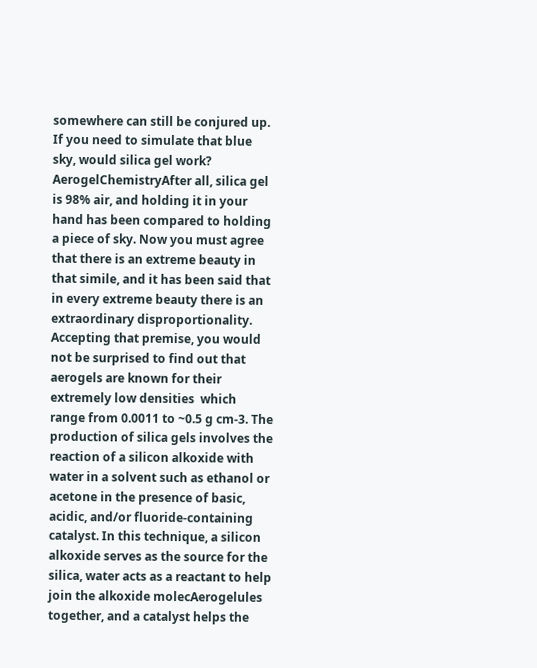somewhere can still be conjured up. If you need to simulate that blue sky, would silica gel work? AerogelChemistryAfter all, silica gel is 98% air, and holding it in your hand has been compared to holding a piece of sky. Now you must agree that there is an extreme beauty in that simile, and it has been said that in every extreme beauty there is an extraordinary disproportionality. Accepting that premise, you would not be surprised to find out that aerogels are known for their extremely low densities  which range from 0.0011 to ~0.5 g cm-3. The production of silica gels involves the reaction of a silicon alkoxide with water in a solvent such as ethanol or acetone in the presence of basic, acidic, and/or fluoride-containing catalyst. In this technique, a silicon alkoxide serves as the source for the silica, water acts as a reactant to help join the alkoxide molecAerogelules together, and a catalyst helps the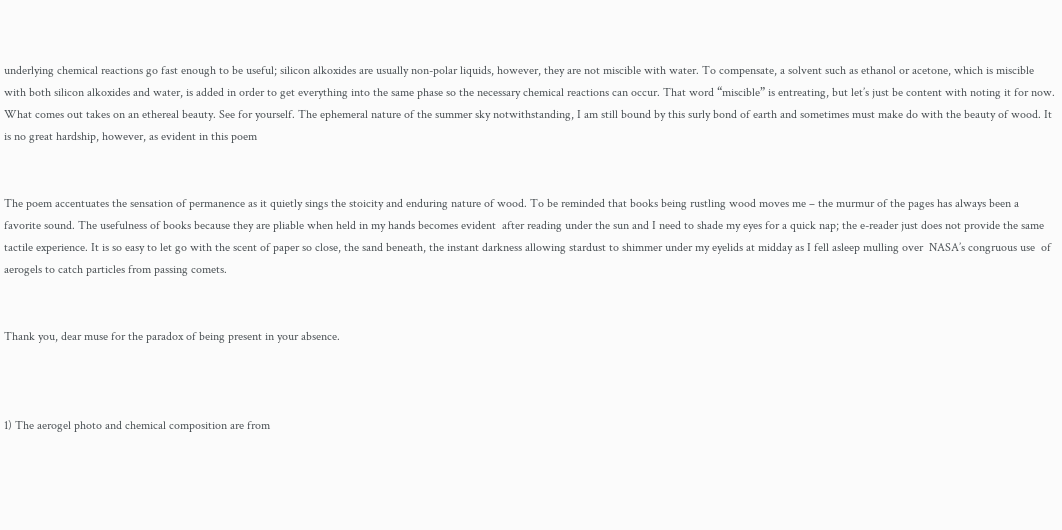underlying chemical reactions go fast enough to be useful; silicon alkoxides are usually non-polar liquids, however, they are not miscible with water. To compensate, a solvent such as ethanol or acetone, which is miscible with both silicon alkoxides and water, is added in order to get everything into the same phase so the necessary chemical reactions can occur. That word “miscible” is entreating, but let’s just be content with noting it for now. What comes out takes on an ethereal beauty. See for yourself. The ephemeral nature of the summer sky notwithstanding, I am still bound by this surly bond of earth and sometimes must make do with the beauty of wood. It is no great hardship, however, as evident in this poem


The poem accentuates the sensation of permanence as it quietly sings the stoicity and enduring nature of wood. To be reminded that books being rustling wood moves me – the murmur of the pages has always been a favorite sound. The usefulness of books because they are pliable when held in my hands becomes evident  after reading under the sun and I need to shade my eyes for a quick nap; the e-reader just does not provide the same tactile experience. It is so easy to let go with the scent of paper so close, the sand beneath, the instant darkness allowing stardust to shimmer under my eyelids at midday as I fell asleep mulling over  NASA’s congruous use  of aerogels to catch particles from passing comets.


Thank you, dear muse for the paradox of being present in your absence.



1) The aerogel photo and chemical composition are from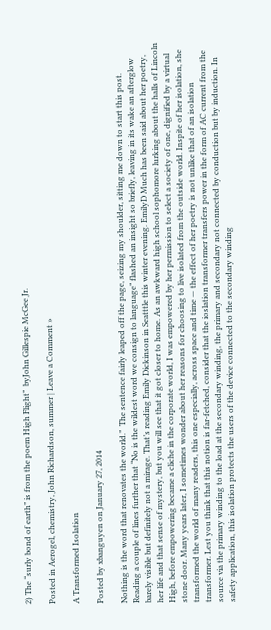2) The “surly bond of earth” is from the poem High Flight”  byJohn Gillespie McGee Jr.

Posted in Aerogel, chemistry, John Richardson, summer | Leave a Comment »

A Transformed Isolation

Posted by xbanguyen on January 27, 2014

Nothing is the word that renovates the world.”  The sentence fairly leaped off the page, seizing my shoulder, sitting me down to start this post. Reading a couple of lines further that “No is the wildest word we consign to language” flashed an insight so briefly, leaving in its wake an afterglow barely visible but definitely not a mirage. That’s reading Emily Dickinson in Seatttle this winter evening. EmilyD Much has been said about her poetry, her life and that sense of mystery, but you will see that it got closer to home. As an awkward high school sophomore lurking about the halls of Lincoln High, before empowering became a cliche in the corporate world, I was empowered by her permission to select a society of one, dignified by a virtual stone door. Many years later, I sometimes wonder about her reasons for choosing to live isolated from the outside world. Inspite of her isolation, she transformed the world of many readers, this one especially, across space and time — the effect of her poetry is not unlike that of an isolation transformer. Lest you think that this notion is far-fetched, consider that the ioslation transformer transfers power in the form of AC current from the source via the primary winding to the load at the secondary winding, the primary and secondary not connected by conduction but by induction. In safety application, this isolation protects the users of the device connected to the secondary winding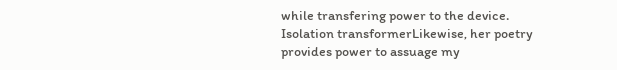while transfering power to the device. Isolation transformerLikewise, her poetry provides power to assuage my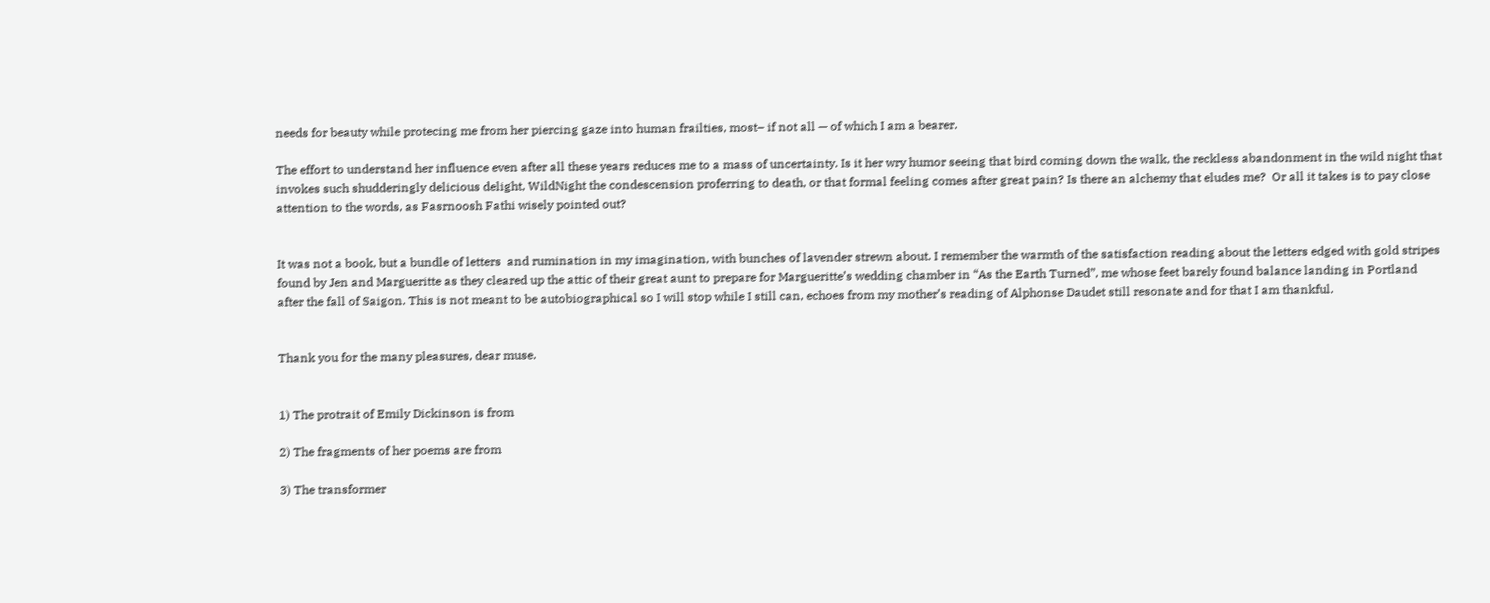needs for beauty while protecing me from her piercing gaze into human frailties, most– if not all — of which I am a bearer.

The effort to understand her influence even after all these years reduces me to a mass of uncertainty. Is it her wry humor seeing that bird coming down the walk, the reckless abandonment in the wild night that invokes such shudderingly delicious delight, WildNight the condescension proferring to death, or that formal feeling comes after great pain? Is there an alchemy that eludes me?  Or all it takes is to pay close attention to the words, as Fasrnoosh Fathi wisely pointed out?


It was not a book, but a bundle of letters  and rumination in my imagination, with bunches of lavender strewn about. I remember the warmth of the satisfaction reading about the letters edged with gold stripes found by Jen and Margueritte as they cleared up the attic of their great aunt to prepare for Margueritte’s wedding chamber in “As the Earth Turned”, me whose feet barely found balance landing in Portland after the fall of Saigon. This is not meant to be autobiographical so I will stop while I still can, echoes from my mother’s reading of Alphonse Daudet still resonate and for that I am thankful.


Thank you for the many pleasures, dear muse.


1) The protrait of Emily Dickinson is from

2) The fragments of her poems are from

3) The transformer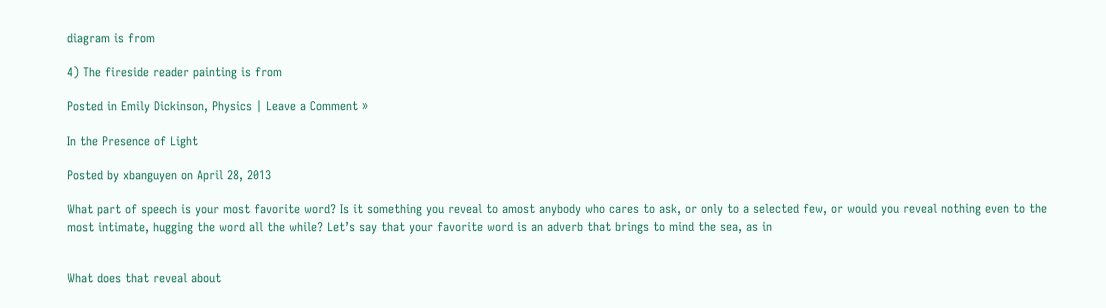diagram is from

4) The fireside reader painting is from

Posted in Emily Dickinson, Physics | Leave a Comment »

In the Presence of Light

Posted by xbanguyen on April 28, 2013

What part of speech is your most favorite word? Is it something you reveal to amost anybody who cares to ask, or only to a selected few, or would you reveal nothing even to the most intimate, hugging the word all the while? Let’s say that your favorite word is an adverb that brings to mind the sea, as in


What does that reveal about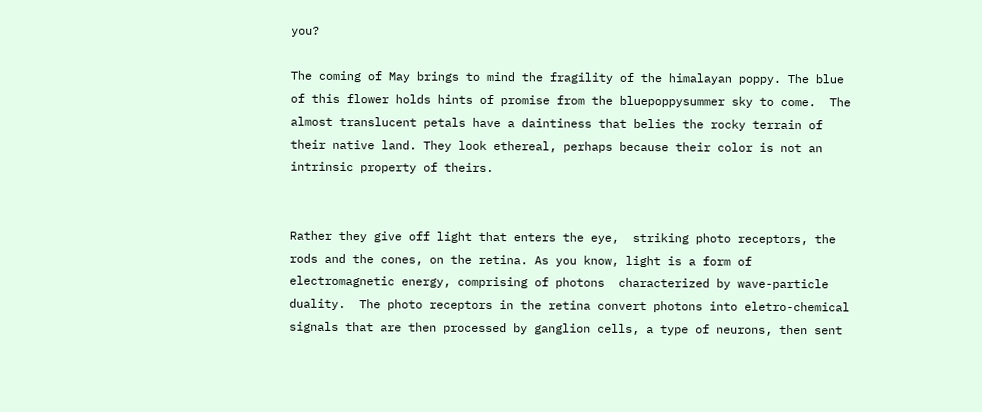you?

The coming of May brings to mind the fragility of the himalayan poppy. The blue of this flower holds hints of promise from the bluepoppysummer sky to come.  The almost translucent petals have a daintiness that belies the rocky terrain of their native land. They look ethereal, perhaps because their color is not an intrinsic property of theirs.


Rather they give off light that enters the eye,  striking photo receptors, the rods and the cones, on the retina. As you know, light is a form of electromagnetic energy, comprising of photons  characterized by wave-particle duality.  The photo receptors in the retina convert photons into eletro-chemical signals that are then processed by ganglion cells, a type of neurons, then sent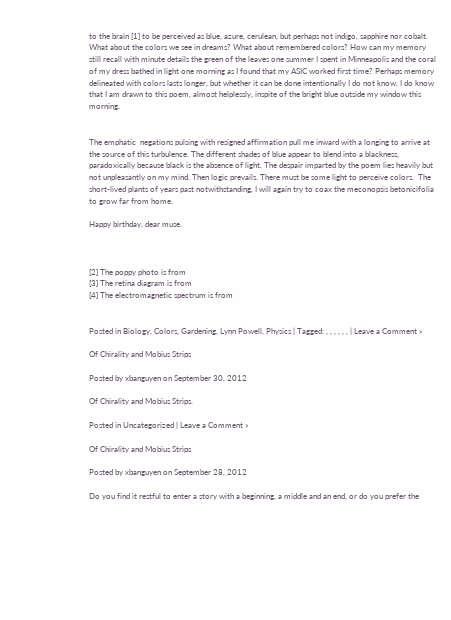to the brain [1] to be perceived as blue, azure, cerulean, but perhaps not indigo, sapphire nor cobalt.  What about the colors we see in dreams? What about remembered colors? How can my memory still recall with minute details the green of the leaves one summer I spent in Minneapolis and the coral of my dress bathed in light one morning as I found that my ASIC worked first time? Perhaps memory delineated with colors lasts longer, but whether it can be done intentionally I do not know. I do know that I am drawn to this poem, almost helplessly, inspite of the bright blue outside my window this morning.


The emphatic  negations pulsing with resigned affirmation pull me inward with a longing to arrive at the source of this turbulence. The different shades of blue appear to blend into a blackness, paradoxically because black is the absence of light. The despair imparted by the poem lies heavily but not unpleasantly on my mind. Then logic prevails. There must be some light to perceive colors.  The short-lived plants of years past notwithstanding, I will again try to coax the meconopsis betonicifolia to grow far from home.

Happy birthday, dear muse.



[2] The poppy photo is from
[3] The retina diagram is from
[4] The electromagnetic spectrum is from


Posted in Biology, Colors, Gardening, Lynn Powell, Physics | Tagged: , , , , , , | Leave a Comment »

Of Chirality and Mobius Strips

Posted by xbanguyen on September 30, 2012

Of Chirality and Mobius Strips.

Posted in Uncategorized | Leave a Comment »

Of Chirality and Mobius Strips

Posted by xbanguyen on September 28, 2012

Do you find it restful to enter a story with a beginning, a middle and an end, or do you prefer the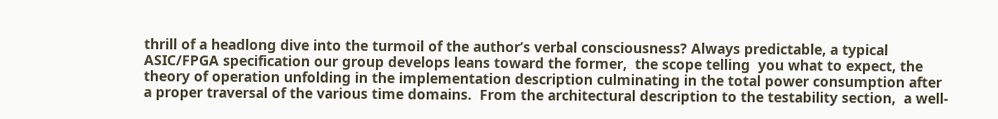thrill of a headlong dive into the turmoil of the author’s verbal consciousness? Always predictable, a typical  ASIC/FPGA specification our group develops leans toward the former,  the scope telling  you what to expect, the theory of operation unfolding in the implementation description culminating in the total power consumption after a proper traversal of the various time domains.  From the architectural description to the testability section,  a well-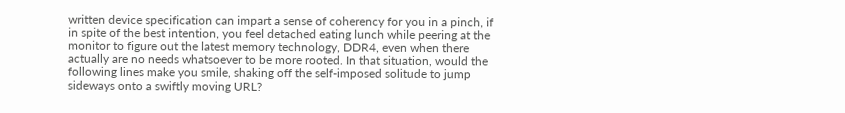written device specification can impart a sense of coherency for you in a pinch, if  in spite of the best intention, you feel detached eating lunch while peering at the monitor to figure out the latest memory technology, DDR4, even when there actually are no needs whatsoever to be more rooted. In that situation, would the following lines make you smile, shaking off the self-imposed solitude to jump sideways onto a swiftly moving URL?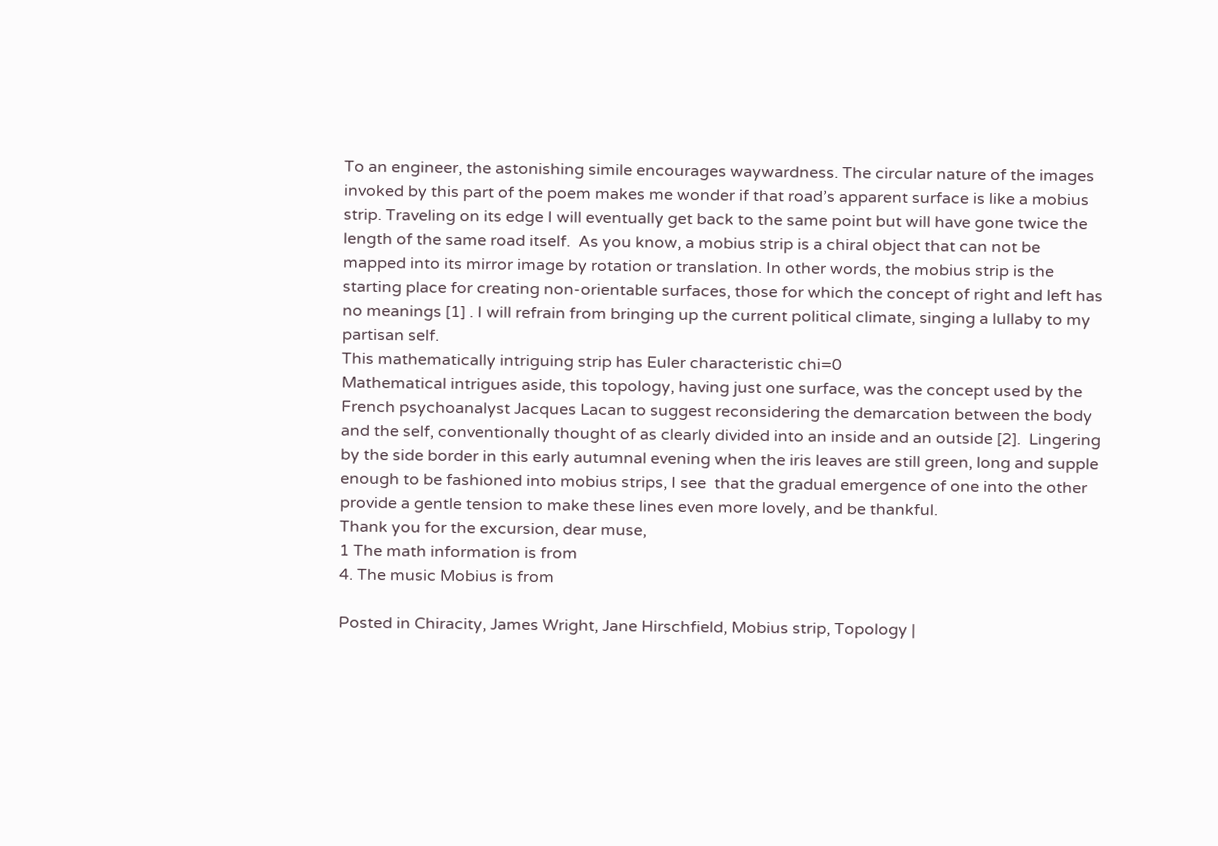To an engineer, the astonishing simile encourages waywardness. The circular nature of the images invoked by this part of the poem makes me wonder if that road’s apparent surface is like a mobius strip. Traveling on its edge I will eventually get back to the same point but will have gone twice the length of the same road itself.  As you know, a mobius strip is a chiral object that can not be mapped into its mirror image by rotation or translation. In other words, the mobius strip is the starting place for creating non-orientable surfaces, those for which the concept of right and left has no meanings [1] . I will refrain from bringing up the current political climate, singing a lullaby to my partisan self.
This mathematically intriguing strip has Euler characteristic chi=0
Mathematical intrigues aside, this topology, having just one surface, was the concept used by the French psychoanalyst Jacques Lacan to suggest reconsidering the demarcation between the body and the self, conventionally thought of as clearly divided into an inside and an outside [2].  Lingering by the side border in this early autumnal evening when the iris leaves are still green, long and supple enough to be fashioned into mobius strips, I see  that the gradual emergence of one into the other provide a gentle tension to make these lines even more lovely, and be thankful.
Thank you for the excursion, dear muse,
1 The math information is from
4. The music Mobius is from

Posted in Chiracity, James Wright, Jane Hirschfield, Mobius strip, Topology |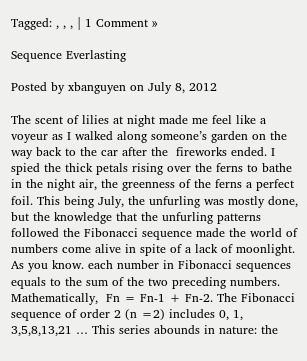Tagged: , , , | 1 Comment »

Sequence Everlasting

Posted by xbanguyen on July 8, 2012

The scent of lilies at night made me feel like a voyeur as I walked along someone’s garden on the way back to the car after the  fireworks ended. I spied the thick petals rising over the ferns to bathe in the night air, the greenness of the ferns a perfect foil. This being July, the unfurling was mostly done, but the knowledge that the unfurling patterns followed the Fibonacci sequence made the world of numbers come alive in spite of a lack of moonlight. As you know. each number in Fibonacci sequences equals to the sum of the two preceding numbers.  Mathematically,  Fn = Fn-1 + Fn-2. The Fibonacci sequence of order 2 (n =2) includes 0, 1, 3,5,8,13,21 … This series abounds in nature: the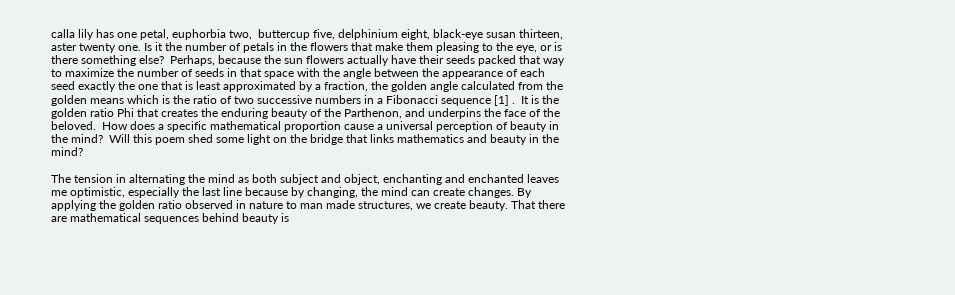calla lily has one petal, euphorbia two,  buttercup five, delphinium eight, black-eye susan thirteen, aster twenty one. Is it the number of petals in the flowers that make them pleasing to the eye, or is there something else?  Perhaps, because the sun flowers actually have their seeds packed that way to maximize the number of seeds in that space with the angle between the appearance of each seed exactly the one that is least approximated by a fraction, the golden angle calculated from the golden means which is the ratio of two successive numbers in a Fibonacci sequence [1] .  It is the golden ratio Phi that creates the enduring beauty of the Parthenon, and underpins the face of the beloved.  How does a specific mathematical proportion cause a universal perception of beauty in the mind?  Will this poem shed some light on the bridge that links mathematics and beauty in the mind?

The tension in alternating the mind as both subject and object, enchanting and enchanted leaves me optimistic, especially the last line because by changing, the mind can create changes. By applying the golden ratio observed in nature to man made structures, we create beauty. That there are mathematical sequences behind beauty is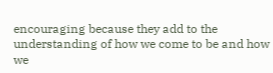encouraging because they add to the understanding of how we come to be and how we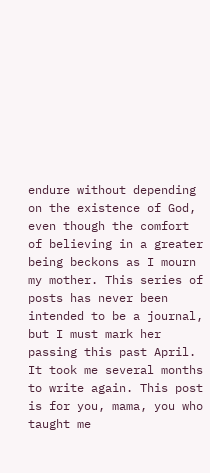endure without depending on the existence of God, even though the comfort of believing in a greater being beckons as I mourn my mother. This series of posts has never been intended to be a journal, but I must mark her passing this past April. It took me several months to write again. This post is for you, mama, you who taught me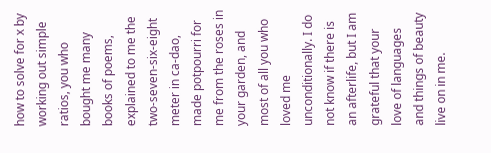how to solve for x by working out simple ratios, you who bought me many books of poems, explained to me the two-seven-six-eight meter in ca-dao, made potpourri for me from the roses in your garden, and most of all you who loved me unconditionally. I do not know if there is an afterlife, but I am grateful that your love of languages and things of beauty live on in me.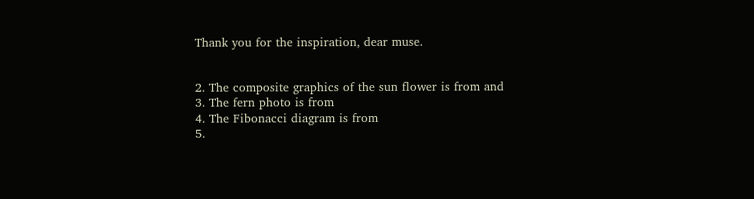Thank you for the inspiration, dear muse.


2. The composite graphics of the sun flower is from and
3. The fern photo is from
4. The Fibonacci diagram is from
5.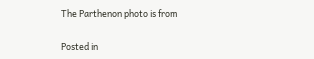The Parthenon photo is from

Posted in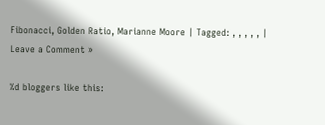Fibonacci, Golden Ratio, Marianne Moore | Tagged: , , , , , | Leave a Comment »

%d bloggers like this: